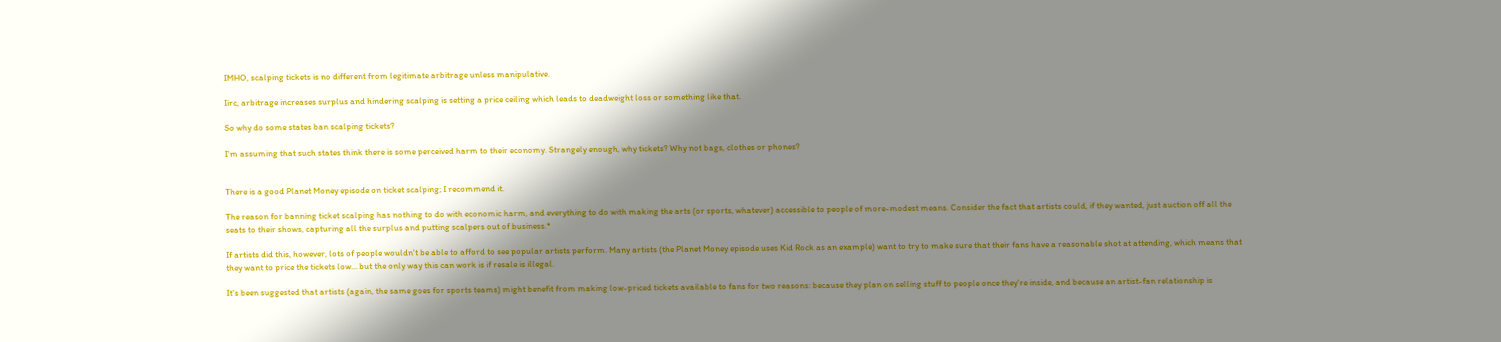IMHO, scalping tickets is no different from legitimate arbitrage unless manipulative.

Iirc, arbitrage increases surplus and hindering scalping is setting a price ceiling which leads to deadweight loss or something like that.

So why do some states ban scalping tickets?

I'm assuming that such states think there is some perceived harm to their economy. Strangely enough, why tickets? Why not bags, clothes or phones?


There is a good Planet Money episode on ticket scalping; I recommend it.

The reason for banning ticket scalping has nothing to do with economic harm, and everything to do with making the arts (or sports, whatever) accessible to people of more-modest means. Consider the fact that artists could, if they wanted, just auction off all the seats to their shows, capturing all the surplus and putting scalpers out of business.*

If artists did this, however, lots of people wouldn't be able to afford to see popular artists perform. Many artists (the Planet Money episode uses Kid Rock as an example) want to try to make sure that their fans have a reasonable shot at attending, which means that they want to price the tickets low... but the only way this can work is if resale is illegal.

It's been suggested that artists (again, the same goes for sports teams) might benefit from making low-priced tickets available to fans for two reasons: because they plan on selling stuff to people once they're inside, and because an artist-fan relationship is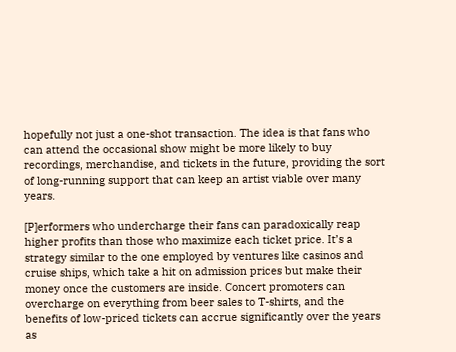hopefully not just a one-shot transaction. The idea is that fans who can attend the occasional show might be more likely to buy recordings, merchandise, and tickets in the future, providing the sort of long-running support that can keep an artist viable over many years.

[P]erformers who undercharge their fans can paradoxically reap higher profits than those who maximize each ticket price. It’s a strategy similar to the one employed by ventures like casinos and cruise ships, which take a hit on admission prices but make their money once the customers are inside. Concert promoters can overcharge on everything from beer sales to T-shirts, and the benefits of low-priced tickets can accrue significantly over the years as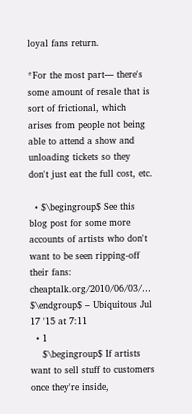loyal fans return.

*For the most part— there's some amount of resale that is sort of frictional, which arises from people not being able to attend a show and unloading tickets so they don't just eat the full cost, etc.

  • $\begingroup$ See this blog post for some more accounts of artists who don't want to be seen ripping-off their fans: cheaptalk.org/2010/06/03/… $\endgroup$ – Ubiquitous Jul 17 '15 at 7:11
  • 1
    $\begingroup$ If artists want to sell stuff to customers once they're inside,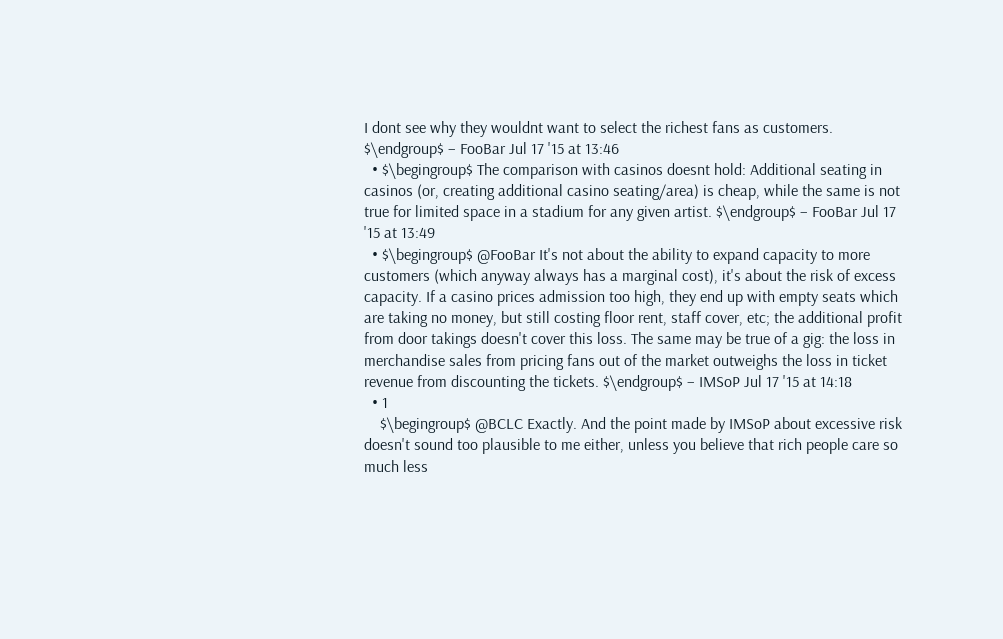I dont see why they wouldnt want to select the richest fans as customers. $\endgroup$ – FooBar Jul 17 '15 at 13:46
  • $\begingroup$ The comparison with casinos doesnt hold: Additional seating in casinos (or, creating additional casino seating/area) is cheap, while the same is not true for limited space in a stadium for any given artist. $\endgroup$ – FooBar Jul 17 '15 at 13:49
  • $\begingroup$ @FooBar It's not about the ability to expand capacity to more customers (which anyway always has a marginal cost), it's about the risk of excess capacity. If a casino prices admission too high, they end up with empty seats which are taking no money, but still costing floor rent, staff cover, etc; the additional profit from door takings doesn't cover this loss. The same may be true of a gig: the loss in merchandise sales from pricing fans out of the market outweighs the loss in ticket revenue from discounting the tickets. $\endgroup$ – IMSoP Jul 17 '15 at 14:18
  • 1
    $\begingroup$ @BCLC Exactly. And the point made by IMSoP about excessive risk doesn't sound too plausible to me either, unless you believe that rich people care so much less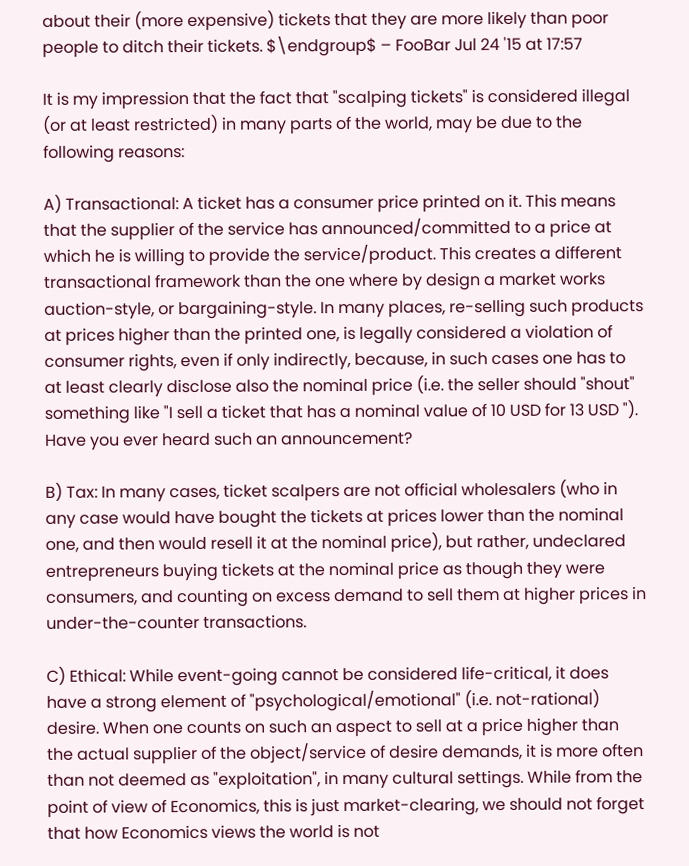about their (more expensive) tickets that they are more likely than poor people to ditch their tickets. $\endgroup$ – FooBar Jul 24 '15 at 17:57

It is my impression that the fact that "scalping tickets" is considered illegal (or at least restricted) in many parts of the world, may be due to the following reasons:

A) Transactional: A ticket has a consumer price printed on it. This means that the supplier of the service has announced/committed to a price at which he is willing to provide the service/product. This creates a different transactional framework than the one where by design a market works auction-style, or bargaining-style. In many places, re-selling such products at prices higher than the printed one, is legally considered a violation of consumer rights, even if only indirectly, because, in such cases one has to at least clearly disclose also the nominal price (i.e. the seller should "shout" something like "I sell a ticket that has a nominal value of 10 USD for 13 USD "). Have you ever heard such an announcement?

B) Tax: In many cases, ticket scalpers are not official wholesalers (who in any case would have bought the tickets at prices lower than the nominal one, and then would resell it at the nominal price), but rather, undeclared entrepreneurs buying tickets at the nominal price as though they were consumers, and counting on excess demand to sell them at higher prices in under-the-counter transactions.

C) Ethical: While event-going cannot be considered life-critical, it does have a strong element of "psychological/emotional" (i.e. not-rational) desire. When one counts on such an aspect to sell at a price higher than the actual supplier of the object/service of desire demands, it is more often than not deemed as "exploitation", in many cultural settings. While from the point of view of Economics, this is just market-clearing, we should not forget that how Economics views the world is not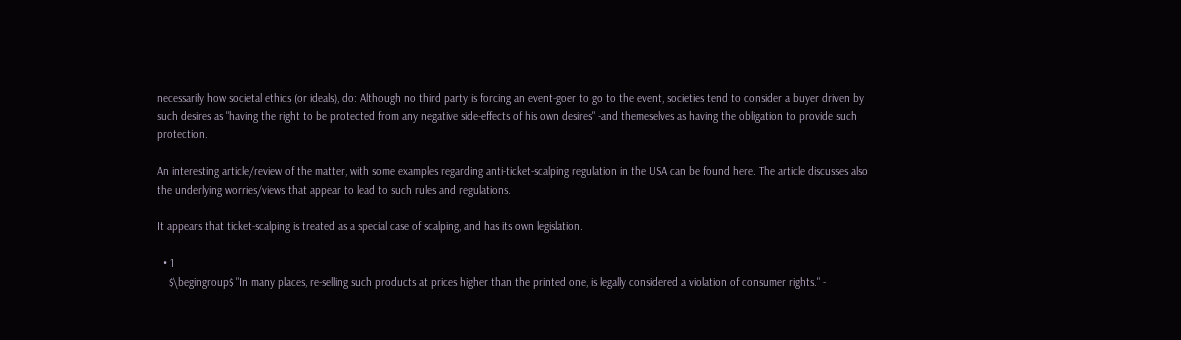necessarily how societal ethics (or ideals), do: Although no third party is forcing an event-goer to go to the event, societies tend to consider a buyer driven by such desires as "having the right to be protected from any negative side-effects of his own desires" -and themeselves as having the obligation to provide such protection.

An interesting article/review of the matter, with some examples regarding anti-ticket-scalping regulation in the USA can be found here. The article discusses also the underlying worries/views that appear to lead to such rules and regulations.

It appears that ticket-scalping is treated as a special case of scalping, and has its own legislation.

  • 1
    $\begingroup$ "In many places, re-selling such products at prices higher than the printed one, is legally considered a violation of consumer rights." -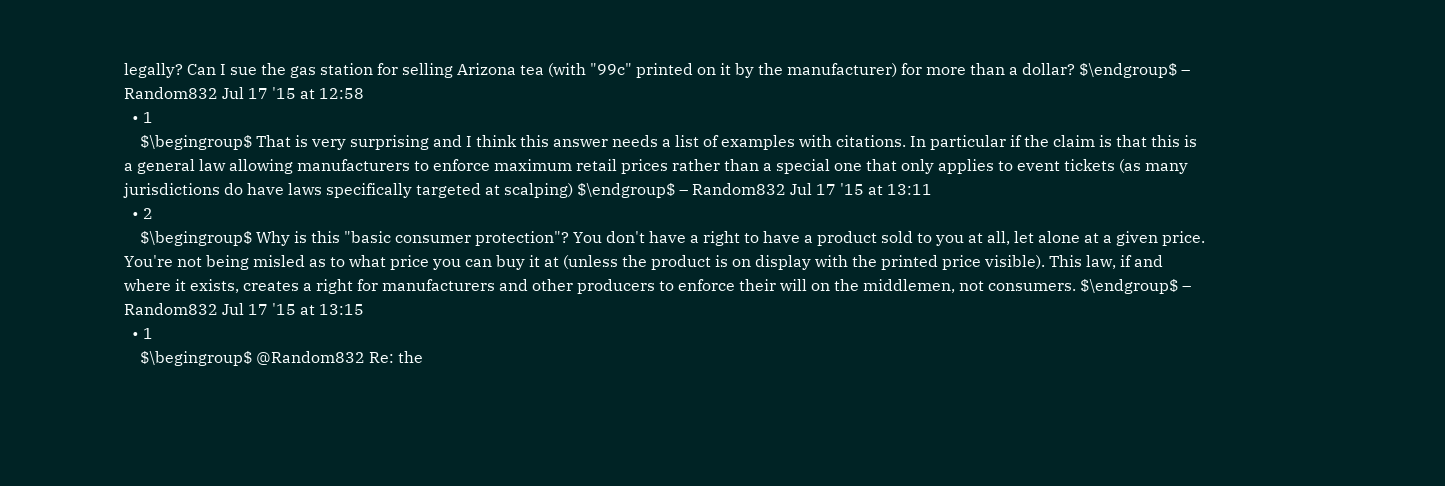legally? Can I sue the gas station for selling Arizona tea (with "99c" printed on it by the manufacturer) for more than a dollar? $\endgroup$ – Random832 Jul 17 '15 at 12:58
  • 1
    $\begingroup$ That is very surprising and I think this answer needs a list of examples with citations. In particular if the claim is that this is a general law allowing manufacturers to enforce maximum retail prices rather than a special one that only applies to event tickets (as many jurisdictions do have laws specifically targeted at scalping) $\endgroup$ – Random832 Jul 17 '15 at 13:11
  • 2
    $\begingroup$ Why is this "basic consumer protection"? You don't have a right to have a product sold to you at all, let alone at a given price. You're not being misled as to what price you can buy it at (unless the product is on display with the printed price visible). This law, if and where it exists, creates a right for manufacturers and other producers to enforce their will on the middlemen, not consumers. $\endgroup$ – Random832 Jul 17 '15 at 13:15
  • 1
    $\begingroup$ @Random832 Re: the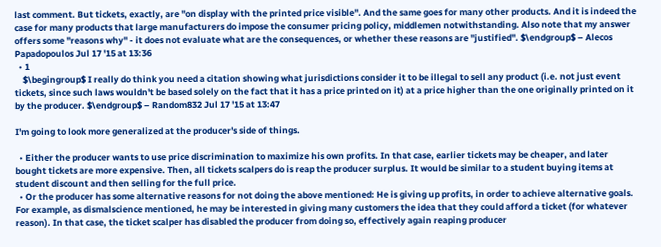last comment. But tickets, exactly, are "on display with the printed price visible". And the same goes for many other products. And it is indeed the case for many products that large manufacturers do impose the consumer pricing policy, middlemen notwithstanding. Also note that my answer offers some "reasons why" - it does not evaluate what are the consequences, or whether these reasons are "justified". $\endgroup$ – Alecos Papadopoulos Jul 17 '15 at 13:36
  • 1
    $\begingroup$ I really do think you need a citation showing what jurisdictions consider it to be illegal to sell any product (i.e. not just event tickets, since such laws wouldn't be based solely on the fact that it has a price printed on it) at a price higher than the one originally printed on it by the producer. $\endgroup$ – Random832 Jul 17 '15 at 13:47

I'm going to look more generalized at the producer's side of things.

  • Either the producer wants to use price discrimination to maximize his own profits. In that case, earlier tickets may be cheaper, and later bought tickets are more expensive. Then, all tickets scalpers do is reap the producer surplus. It would be similar to a student buying items at student discount and then selling for the full price.
  • Or the producer has some alternative reasons for not doing the above mentioned: He is giving up profits, in order to achieve alternative goals. For example, as dismalscience mentioned, he may be interested in giving many customers the idea that they could afford a ticket (for whatever reason). In that case, the ticket scalper has disabled the producer from doing so, effectively again reaping producer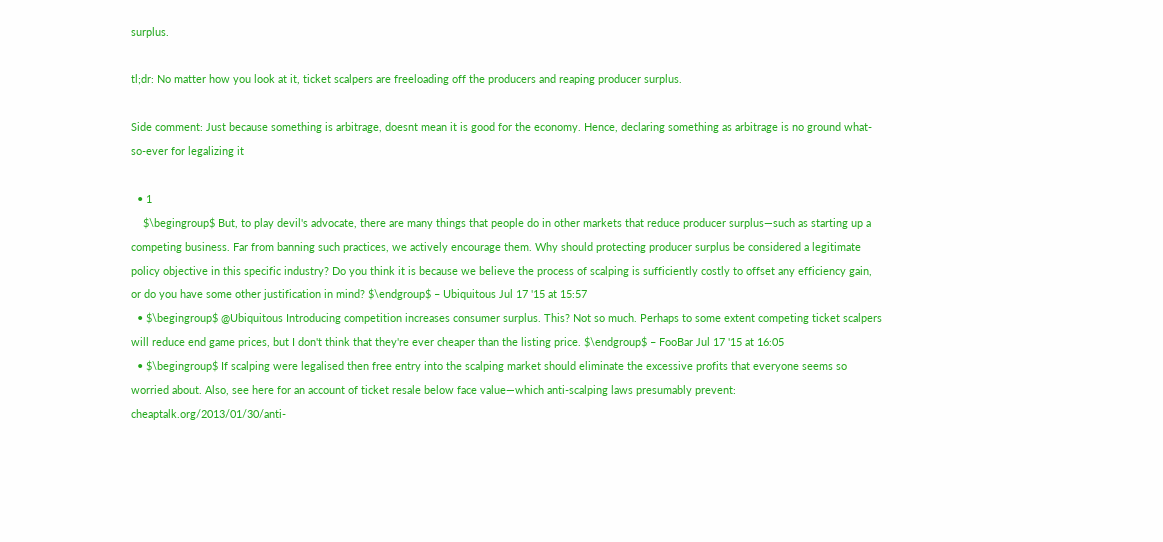surplus.

tl;dr: No matter how you look at it, ticket scalpers are freeloading off the producers and reaping producer surplus.

Side comment: Just because something is arbitrage, doesnt mean it is good for the economy. Hence, declaring something as arbitrage is no ground what-so-ever for legalizing it

  • 1
    $\begingroup$ But, to play devil's advocate, there are many things that people do in other markets that reduce producer surplus—such as starting up a competing business. Far from banning such practices, we actively encourage them. Why should protecting producer surplus be considered a legitimate policy objective in this specific industry? Do you think it is because we believe the process of scalping is sufficiently costly to offset any efficiency gain, or do you have some other justification in mind? $\endgroup$ – Ubiquitous Jul 17 '15 at 15:57
  • $\begingroup$ @Ubiquitous Introducing competition increases consumer surplus. This? Not so much. Perhaps to some extent competing ticket scalpers will reduce end game prices, but I don't think that they're ever cheaper than the listing price. $\endgroup$ – FooBar Jul 17 '15 at 16:05
  • $\begingroup$ If scalping were legalised then free entry into the scalping market should eliminate the excessive profits that everyone seems so worried about. Also, see here for an account of ticket resale below face value—which anti-scalping laws presumably prevent: cheaptalk.org/2013/01/30/anti-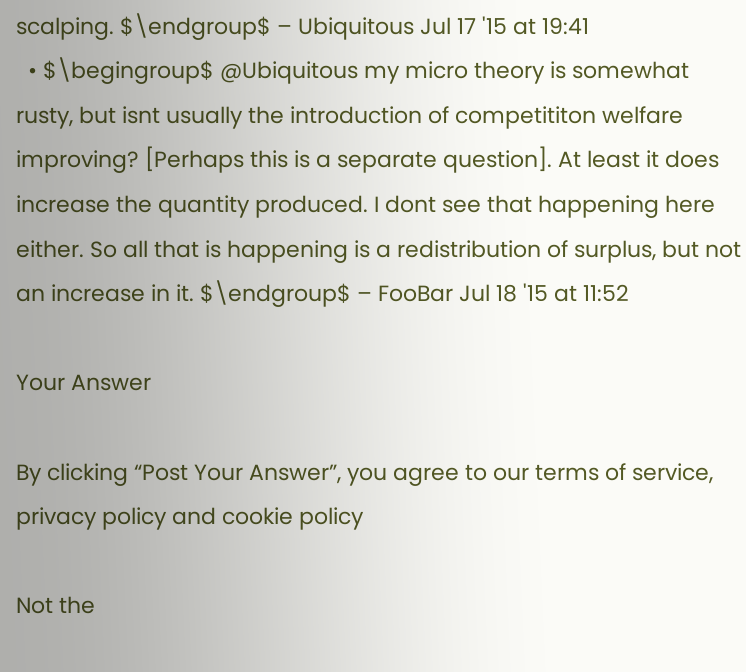scalping. $\endgroup$ – Ubiquitous Jul 17 '15 at 19:41
  • $\begingroup$ @Ubiquitous my micro theory is somewhat rusty, but isnt usually the introduction of competititon welfare improving? [Perhaps this is a separate question]. At least it does increase the quantity produced. I dont see that happening here either. So all that is happening is a redistribution of surplus, but not an increase in it. $\endgroup$ – FooBar Jul 18 '15 at 11:52

Your Answer

By clicking “Post Your Answer”, you agree to our terms of service, privacy policy and cookie policy

Not the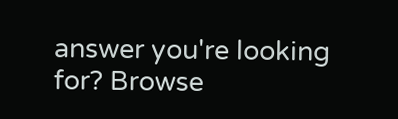answer you're looking for? Browse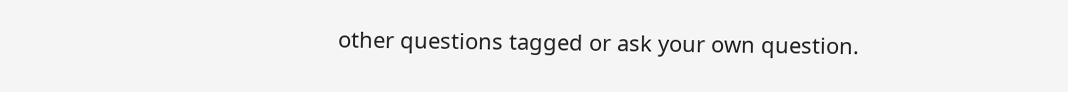other questions tagged or ask your own question.